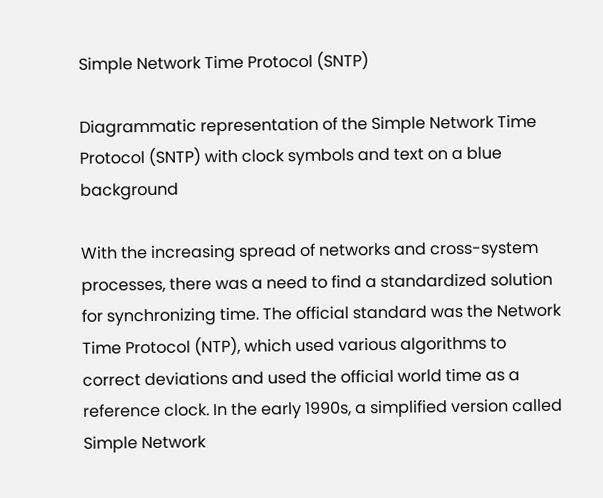Simple Network Time Protocol (SNTP)

Diagrammatic representation of the Simple Network Time Protocol (SNTP) with clock symbols and text on a blue background

With the increasing spread of networks and cross-system processes, there was a need to find a standardized solution for synchronizing time. The official standard was the Network Time Protocol (NTP), which used various algorithms to correct deviations and used the official world time as a reference clock. In the early 1990s, a simplified version called Simple Network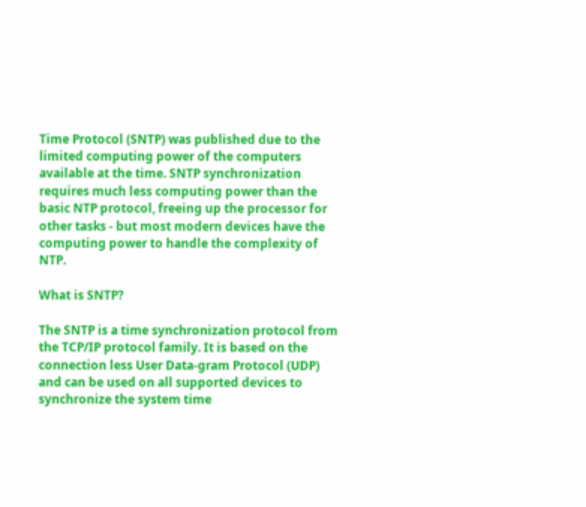Time Protocol (SNTP) was published due to the limited computing power of the computers available at the time. SNTP synchronization requires much less computing power than the basic NTP protocol, freeing up the processor for other tasks - but most modern devices have the computing power to handle the complexity of NTP.

What is SNTP?

The SNTP is a time synchronization protocol from the TCP/IP protocol family. It is based on the connection less User Data-gram Protocol (UDP) and can be used on all supported devices to synchronize the system time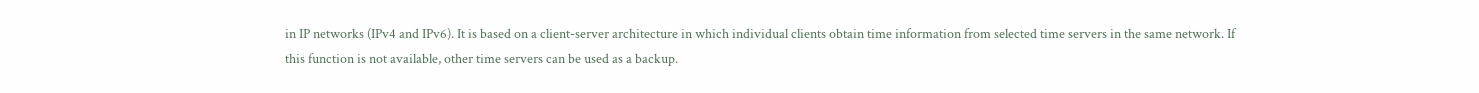in IP networks (IPv4 and IPv6). It is based on a client-server architecture in which individual clients obtain time information from selected time servers in the same network. If this function is not available, other time servers can be used as a backup.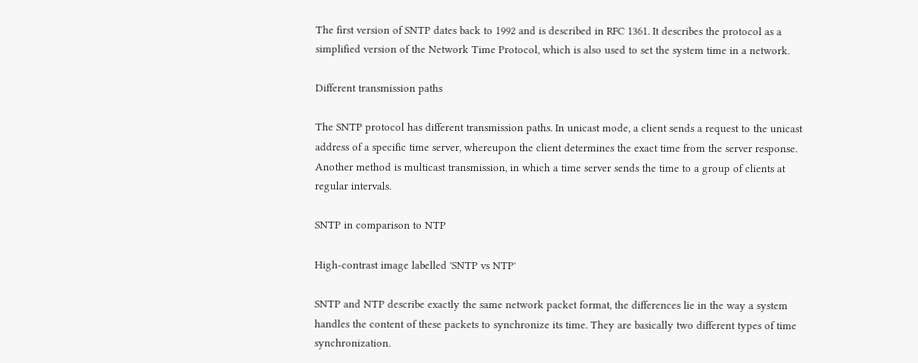The first version of SNTP dates back to 1992 and is described in RFC 1361. It describes the protocol as a simplified version of the Network Time Protocol, which is also used to set the system time in a network.

Different transmission paths

The SNTP protocol has different transmission paths. In unicast mode, a client sends a request to the unicast address of a specific time server, whereupon the client determines the exact time from the server response. Another method is multicast transmission, in which a time server sends the time to a group of clients at regular intervals.

SNTP in comparison to NTP

High-contrast image labelled 'SNTP vs NTP'

SNTP and NTP describe exactly the same network packet format, the differences lie in the way a system handles the content of these packets to synchronize its time. They are basically two different types of time synchronization.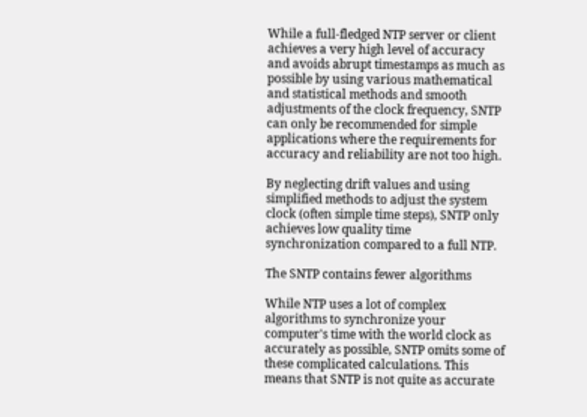While a full-fledged NTP server or client achieves a very high level of accuracy and avoids abrupt timestamps as much as possible by using various mathematical and statistical methods and smooth adjustments of the clock frequency, SNTP can only be recommended for simple applications where the requirements for accuracy and reliability are not too high.

By neglecting drift values and using simplified methods to adjust the system clock (often simple time steps), SNTP only achieves low quality time synchronization compared to a full NTP.

The SNTP contains fewer algorithms

While NTP uses a lot of complex algorithms to synchronize your computer's time with the world clock as accurately as possible, SNTP omits some of these complicated calculations. This means that SNTP is not quite as accurate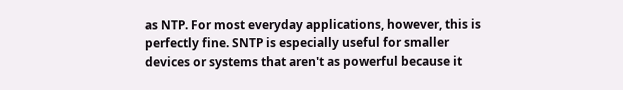as NTP. For most everyday applications, however, this is perfectly fine. SNTP is especially useful for smaller devices or systems that aren't as powerful because it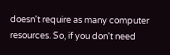doesn't require as many computer resources. So, if you don't need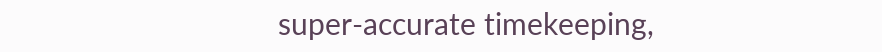super-accurate timekeeping,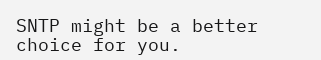SNTP might be a better choice for you.